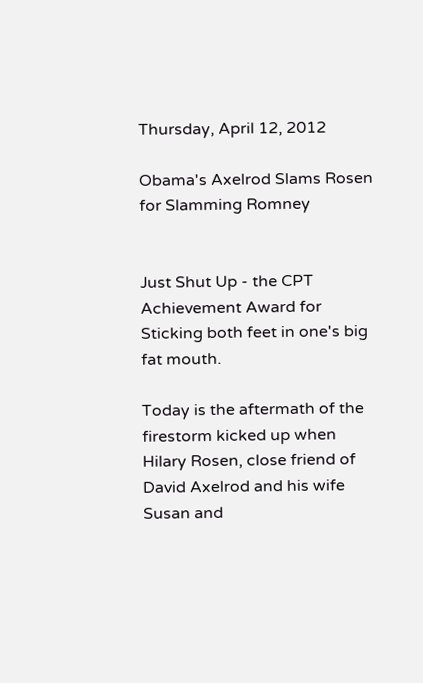Thursday, April 12, 2012

Obama's Axelrod Slams Rosen for Slamming Romney


Just Shut Up - the CPT Achievement Award for Sticking both feet in one's big fat mouth.

Today is the aftermath of the firestorm kicked up when Hilary Rosen, close friend of David Axelrod and his wife Susan and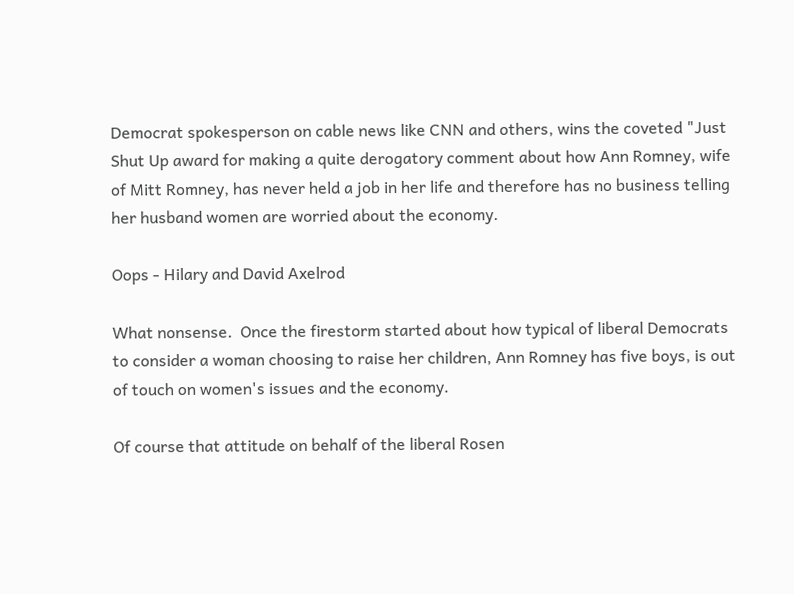Democrat spokesperson on cable news like CNN and others, wins the coveted "Just Shut Up award for making a quite derogatory comment about how Ann Romney, wife of Mitt Romney, has never held a job in her life and therefore has no business telling her husband women are worried about the economy.

Oops - Hilary and David Axelrod

What nonsense.  Once the firestorm started about how typical of liberal Democrats to consider a woman choosing to raise her children, Ann Romney has five boys, is out of touch on women's issues and the economy.

Of course that attitude on behalf of the liberal Rosen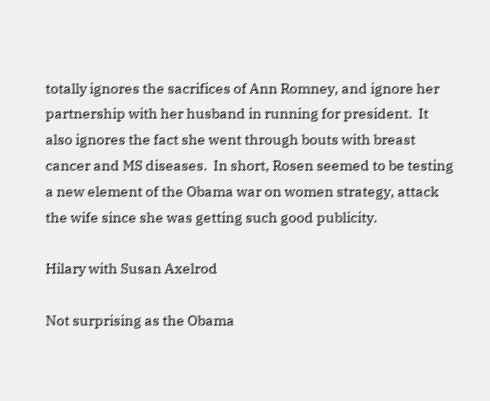totally ignores the sacrifices of Ann Romney, and ignore her partnership with her husband in running for president.  It also ignores the fact she went through bouts with breast cancer and MS diseases.  In short, Rosen seemed to be testing a new element of the Obama war on women strategy, attack the wife since she was getting such good publicity.

Hilary with Susan Axelrod

Not surprising as the Obama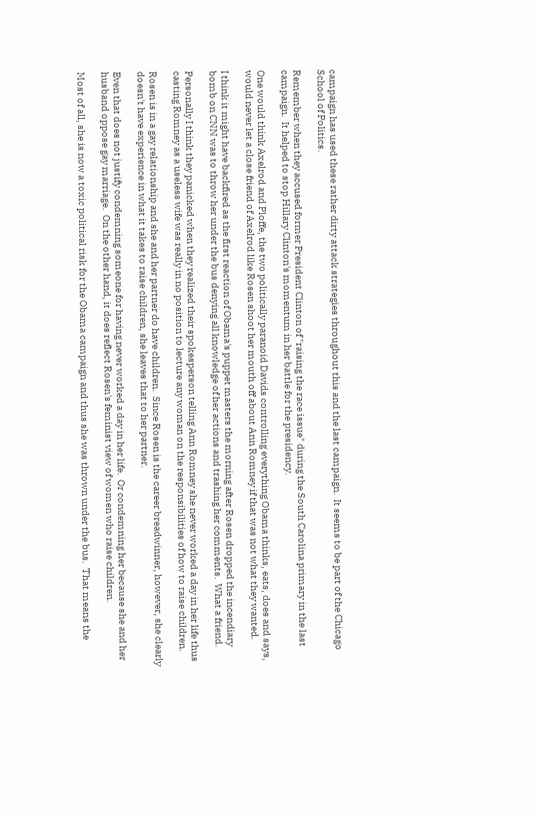campaign has used these rather dirty attack strategies throughout this and the last campaign.  It seems to be part of the Chicago School of Politics.

Remember when they accused former President Clinton of "raising the race issue" during the South Carolina primary in the last campaign.  It helped to stop Hillary Clinton's momentum in her battle for the presidency.

One would think Axelrod and Ploffe, the two politically paranoid Davids controlling everything Obama thinks, eats, does and says, would never let a close friend of Axelrod like Rosen shoot her mouth off about Ann Romney if that was not what they wanted.

I think it might have backfired as the first reaction of Obama's puppet masters the morning after Rosen dropped the incendiary bomb on CNN was to throw her under the bus denying all knowledge of her actions and trashing her comments.  What a friend.

Personally I think they panicked when they realized their spokesperson telling Ann Romney she never worked a day in her life thus casting Romney as a useless wife was really in no position to lecture any woman on the responsibilities of how to raise children.

Rosen is in a gay relationship and she and her partner do have children.  Since Rosen is the career breadwinner, however, she clearly doesn't have experience in what it takes to raise children, she leaves that to her partner.

Even that does not justify condemning someone for having never worked a day in her life.  Or condemning her because she and her husband oppose gay marriage.  On the other hand, it does reflect Rosen's feminist view of women who raise children.

Most of all, she is now a toxic political risk for the Obama campaign and thus she was thrown under the bus.  That means the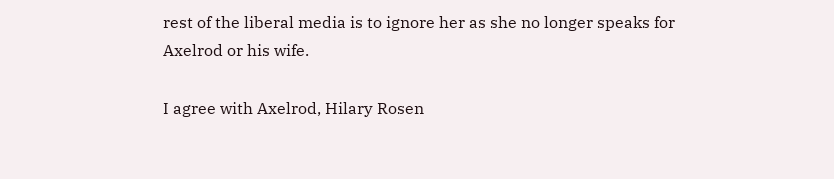rest of the liberal media is to ignore her as she no longer speaks for Axelrod or his wife.

I agree with Axelrod, Hilary Rosen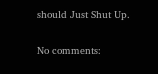should Just Shut Up.

No comments: